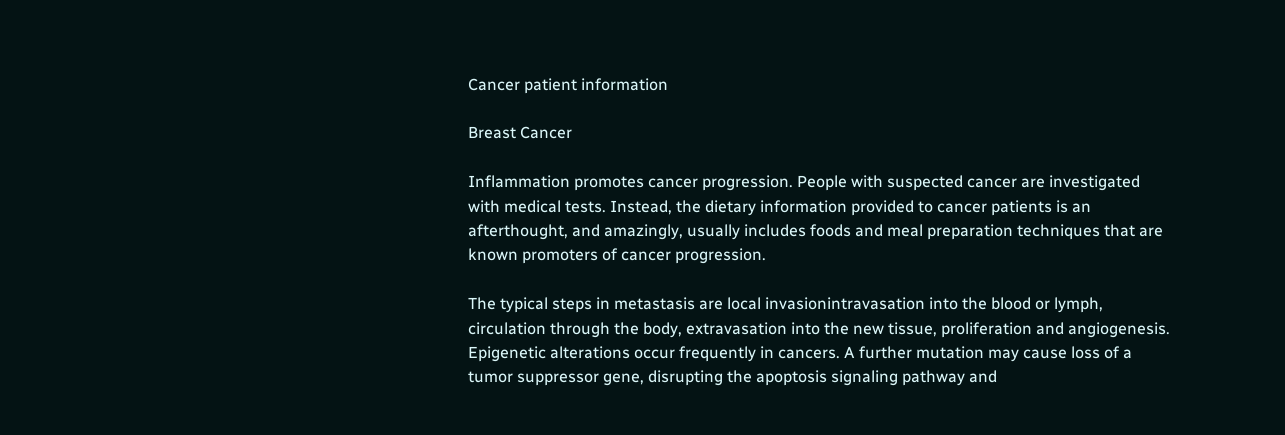Cancer patient information

Breast Cancer

Inflammation promotes cancer progression. People with suspected cancer are investigated with medical tests. Instead, the dietary information provided to cancer patients is an afterthought, and amazingly, usually includes foods and meal preparation techniques that are known promoters of cancer progression.

The typical steps in metastasis are local invasionintravasation into the blood or lymph, circulation through the body, extravasation into the new tissue, proliferation and angiogenesis. Epigenetic alterations occur frequently in cancers. A further mutation may cause loss of a tumor suppressor gene, disrupting the apoptosis signaling pathway and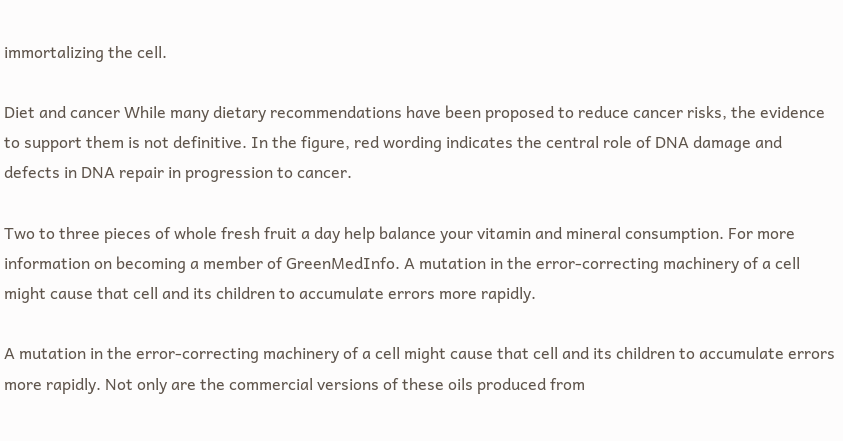immortalizing the cell.

Diet and cancer While many dietary recommendations have been proposed to reduce cancer risks, the evidence to support them is not definitive. In the figure, red wording indicates the central role of DNA damage and defects in DNA repair in progression to cancer.

Two to three pieces of whole fresh fruit a day help balance your vitamin and mineral consumption. For more information on becoming a member of GreenMedInfo. A mutation in the error-correcting machinery of a cell might cause that cell and its children to accumulate errors more rapidly.

A mutation in the error-correcting machinery of a cell might cause that cell and its children to accumulate errors more rapidly. Not only are the commercial versions of these oils produced from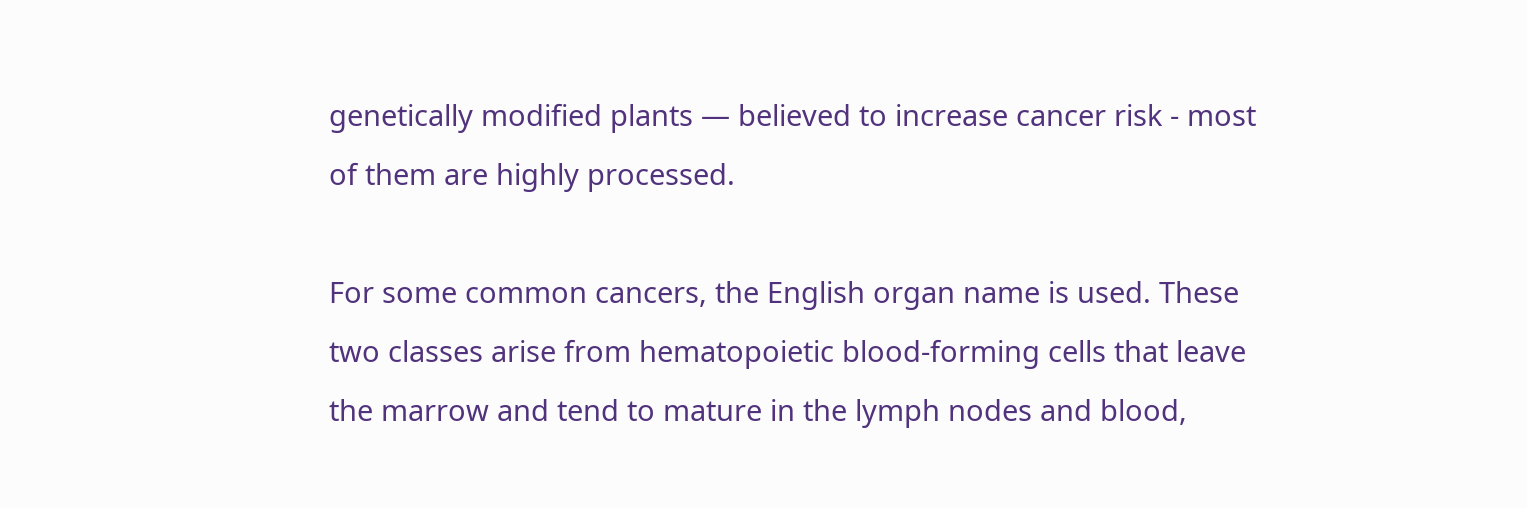genetically modified plants — believed to increase cancer risk - most of them are highly processed.

For some common cancers, the English organ name is used. These two classes arise from hematopoietic blood-forming cells that leave the marrow and tend to mature in the lymph nodes and blood,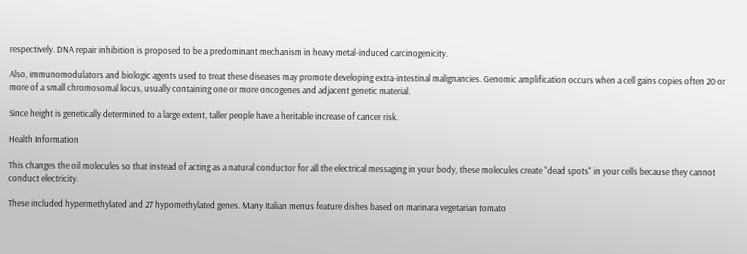respectively. DNA repair inhibition is proposed to be a predominant mechanism in heavy metal-induced carcinogenicity.

Also, immunomodulators and biologic agents used to treat these diseases may promote developing extra-intestinal malignancies. Genomic amplification occurs when a cell gains copies often 20 or more of a small chromosomal locus, usually containing one or more oncogenes and adjacent genetic material.

Since height is genetically determined to a large extent, taller people have a heritable increase of cancer risk.

Health Information

This changes the oil molecules so that instead of acting as a natural conductor for all the electrical messaging in your body, these molecules create "dead spots" in your cells because they cannot conduct electricity.

These included hypermethylated and 27 hypomethylated genes. Many Italian menus feature dishes based on marinara vegetarian tomato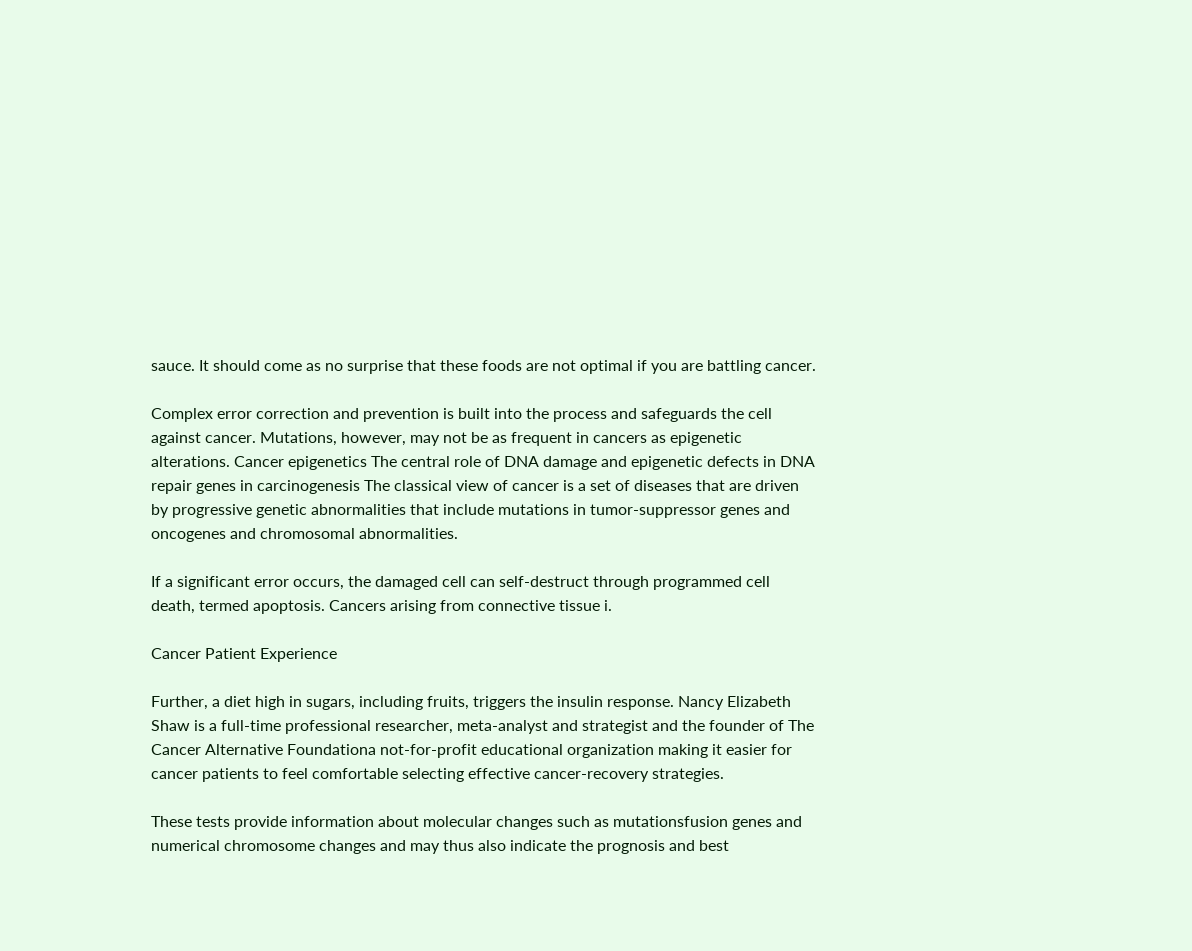sauce. It should come as no surprise that these foods are not optimal if you are battling cancer.

Complex error correction and prevention is built into the process and safeguards the cell against cancer. Mutations, however, may not be as frequent in cancers as epigenetic alterations. Cancer epigenetics The central role of DNA damage and epigenetic defects in DNA repair genes in carcinogenesis The classical view of cancer is a set of diseases that are driven by progressive genetic abnormalities that include mutations in tumor-suppressor genes and oncogenes and chromosomal abnormalities.

If a significant error occurs, the damaged cell can self-destruct through programmed cell death, termed apoptosis. Cancers arising from connective tissue i.

Cancer Patient Experience

Further, a diet high in sugars, including fruits, triggers the insulin response. Nancy Elizabeth Shaw is a full-time professional researcher, meta-analyst and strategist and the founder of The Cancer Alternative Foundationa not-for-profit educational organization making it easier for cancer patients to feel comfortable selecting effective cancer-recovery strategies.

These tests provide information about molecular changes such as mutationsfusion genes and numerical chromosome changes and may thus also indicate the prognosis and best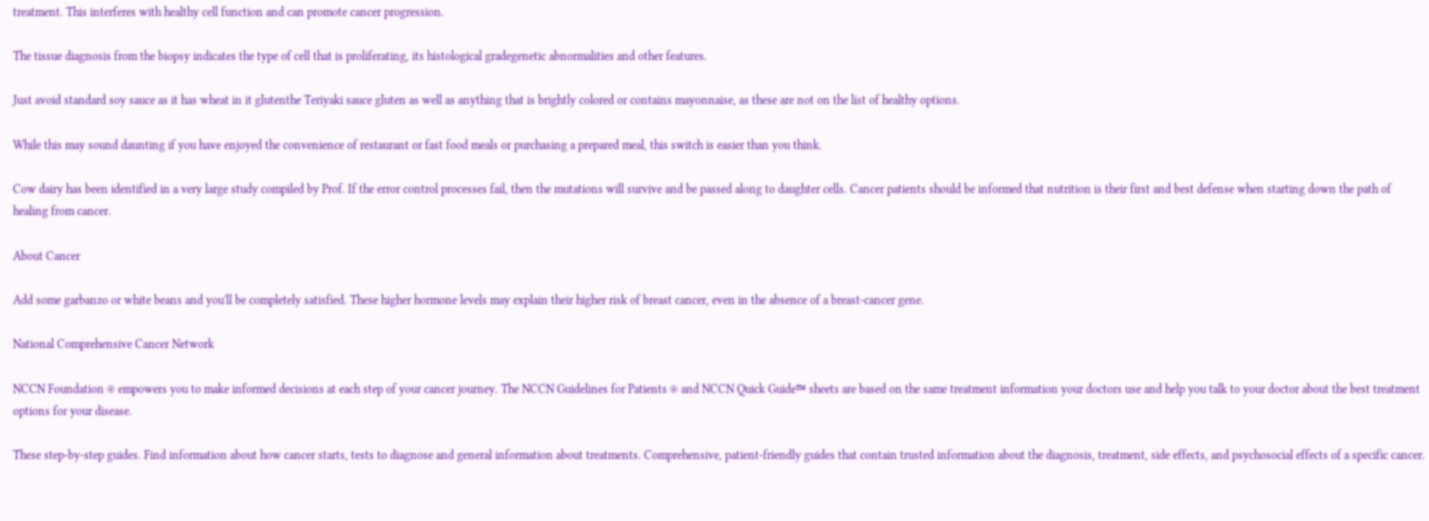treatment. This interferes with healthy cell function and can promote cancer progression.

The tissue diagnosis from the biopsy indicates the type of cell that is proliferating, its histological gradegenetic abnormalities and other features.

Just avoid standard soy sauce as it has wheat in it glutenthe Teriyaki sauce gluten as well as anything that is brightly colored or contains mayonnaise, as these are not on the list of healthy options.

While this may sound daunting if you have enjoyed the convenience of restaurant or fast food meals or purchasing a prepared meal, this switch is easier than you think.

Cow dairy has been identified in a very large study compiled by Prof. If the error control processes fail, then the mutations will survive and be passed along to daughter cells. Cancer patients should be informed that nutrition is their first and best defense when starting down the path of healing from cancer.

About Cancer

Add some garbanzo or white beans and you'll be completely satisfied. These higher hormone levels may explain their higher risk of breast cancer, even in the absence of a breast-cancer gene.

National Comprehensive Cancer Network

NCCN Foundation ® empowers you to make informed decisions at each step of your cancer journey. The NCCN Guidelines for Patients ® and NCCN Quick Guide™ sheets are based on the same treatment information your doctors use and help you talk to your doctor about the best treatment options for your disease.

These step-by-step guides. Find information about how cancer starts, tests to diagnose and general information about treatments. Comprehensive, patient-friendly guides that contain trusted information about the diagnosis, treatment, side effects, and psychosocial effects of a specific cancer.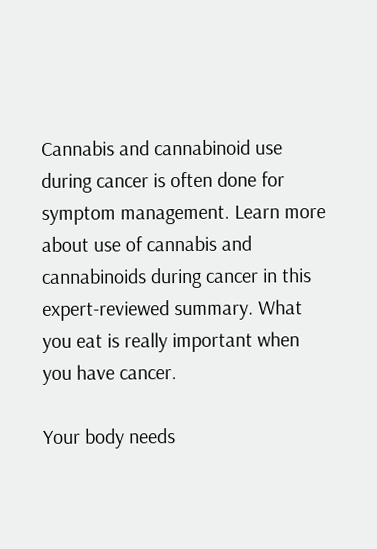Cannabis and cannabinoid use during cancer is often done for symptom management. Learn more about use of cannabis and cannabinoids during cancer in this expert-reviewed summary. What you eat is really important when you have cancer.

Your body needs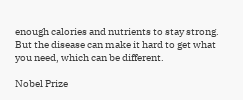enough calories and nutrients to stay strong. But the disease can make it hard to get what you need, which can be different.

Nobel Prize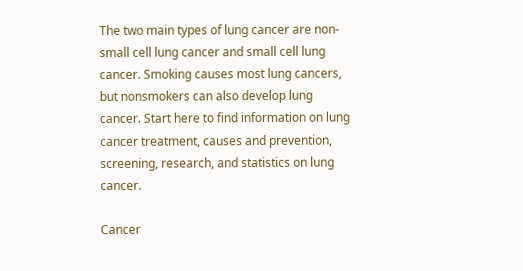The two main types of lung cancer are non-small cell lung cancer and small cell lung cancer. Smoking causes most lung cancers, but nonsmokers can also develop lung cancer. Start here to find information on lung cancer treatment, causes and prevention, screening, research, and statistics on lung cancer.

Cancer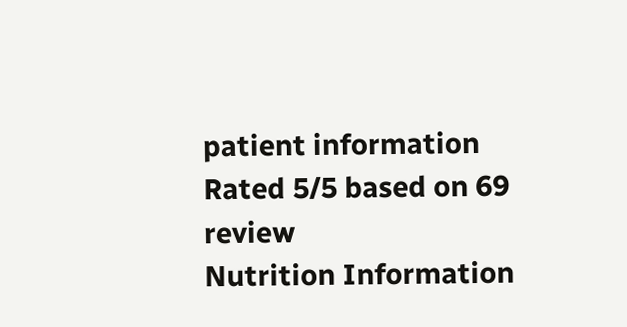patient information
Rated 5/5 based on 69 review
Nutrition Information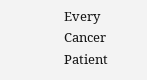Every Cancer Patient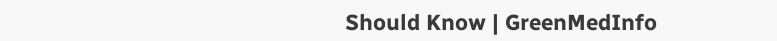Should Know | GreenMedInfo